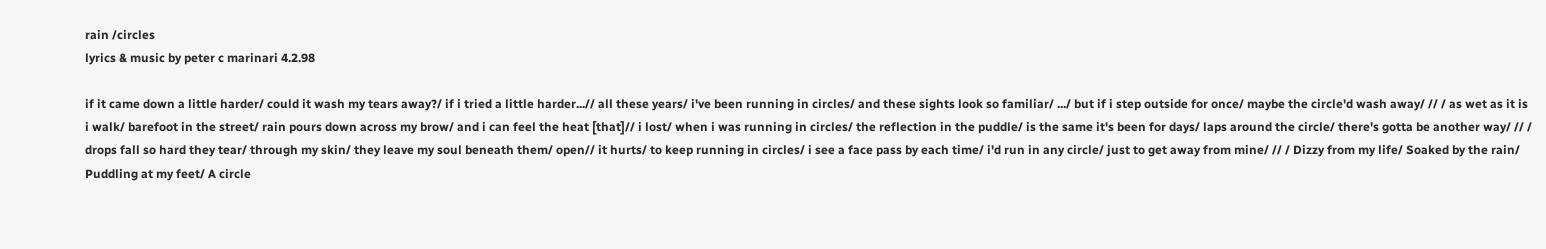rain /circles
lyrics & music by peter c marinari 4.2.98

if it came down a little harder/ could it wash my tears away?/ if i tried a little harder...// all these years/ i've been running in circles/ and these sights look so familiar/ .../ but if i step outside for once/ maybe the circle'd wash away/ // / as wet as it is i walk/ barefoot in the street/ rain pours down across my brow/ and i can feel the heat [that]// i lost/ when i was running in circles/ the reflection in the puddle/ is the same it's been for days/ laps around the circle/ there's gotta be another way/ // / drops fall so hard they tear/ through my skin/ they leave my soul beneath them/ open// it hurts/ to keep running in circles/ i see a face pass by each time/ i'd run in any circle/ just to get away from mine/ // / Dizzy from my life/ Soaked by the rain/ Puddling at my feet/ A circle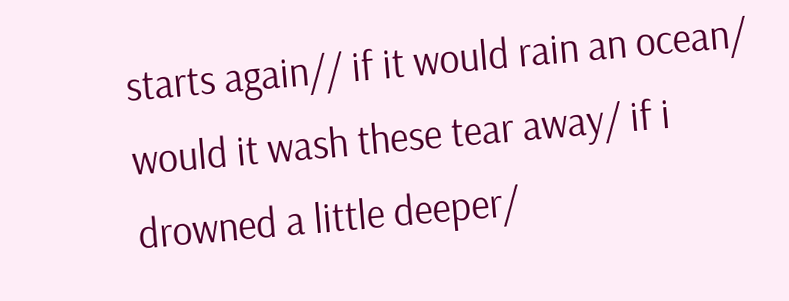starts again// if it would rain an ocean/ would it wash these tear away/ if i drowned a little deeper/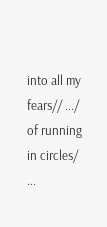into all my fears// .../ of running in circles/ ...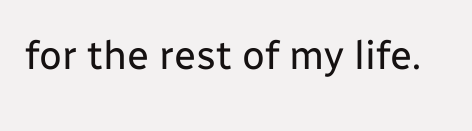for the rest of my life.